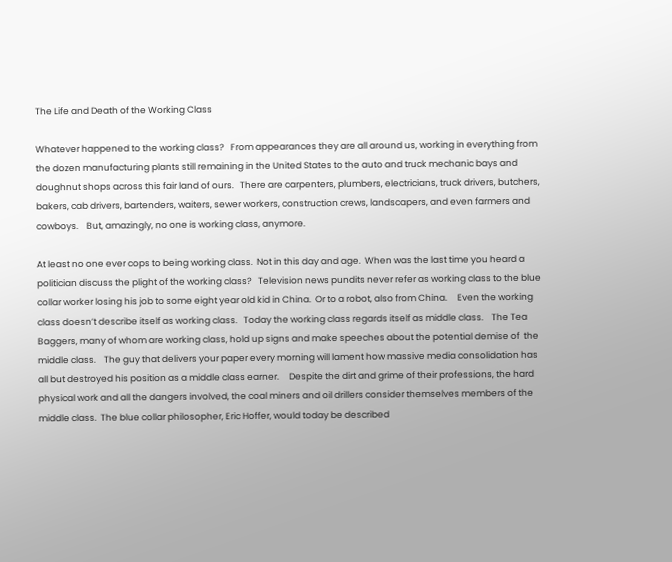The Life and Death of the Working Class

Whatever happened to the working class?   From appearances they are all around us, working in everything from the dozen manufacturing plants still remaining in the United States to the auto and truck mechanic bays and doughnut shops across this fair land of ours.   There are carpenters, plumbers, electricians, truck drivers, butchers, bakers, cab drivers, bartenders, waiters, sewer workers, construction crews, landscapers, and even farmers and cowboys.    But, amazingly, no one is working class, anymore.

At least no one ever cops to being working class.  Not in this day and age.  When was the last time you heard a politician discuss the plight of the working class?   Television news pundits never refer as working class to the blue collar worker losing his job to some eight year old kid in China.  Or to a robot, also from China.     Even the working class doesn’t describe itself as working class.   Today the working class regards itself as middle class.    The Tea Baggers, many of whom are working class, hold up signs and make speeches about the potential demise of  the middle class.    The guy that delivers your paper every morning will lament how massive media consolidation has all but destroyed his position as a middle class earner.     Despite the dirt and grime of their professions, the hard physical work and all the dangers involved, the coal miners and oil drillers consider themselves members of the middle class.  The blue collar philosopher, Eric Hoffer, would today be described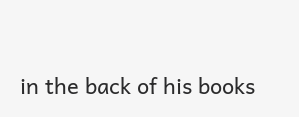in the back of his books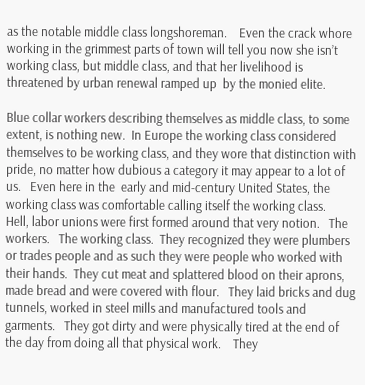as the notable middle class longshoreman.    Even the crack whore working in the grimmest parts of town will tell you now she isn’t working class, but middle class, and that her livelihood is  threatened by urban renewal ramped up  by the monied elite.

Blue collar workers describing themselves as middle class, to some extent, is nothing new.  In Europe the working class considered themselves to be working class, and they wore that distinction with pride, no matter how dubious a category it may appear to a lot of us.   Even here in the  early and mid-century United States, the working class was comfortable calling itself the working class.   Hell, labor unions were first formed around that very notion.   The workers.   The working class.  They recognized they were plumbers or trades people and as such they were people who worked with their hands.  They cut meat and splattered blood on their aprons, made bread and were covered with flour.   They laid bricks and dug tunnels, worked in steel mills and manufactured tools and garments.   They got dirty and were physically tired at the end of the day from doing all that physical work.    They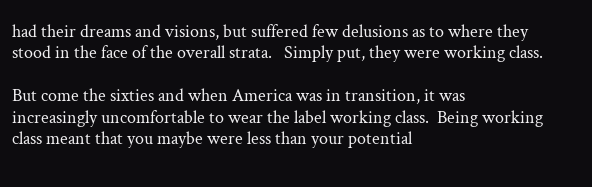had their dreams and visions, but suffered few delusions as to where they stood in the face of the overall strata.   Simply put, they were working class.

But come the sixties and when America was in transition, it was increasingly uncomfortable to wear the label working class.  Being working class meant that you maybe were less than your potential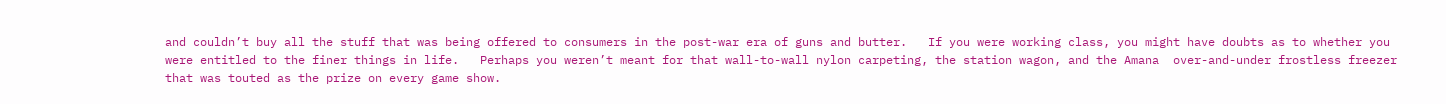and couldn’t buy all the stuff that was being offered to consumers in the post-war era of guns and butter.   If you were working class, you might have doubts as to whether you were entitled to the finer things in life.   Perhaps you weren’t meant for that wall-to-wall nylon carpeting, the station wagon, and the Amana  over-and-under frostless freezer that was touted as the prize on every game show.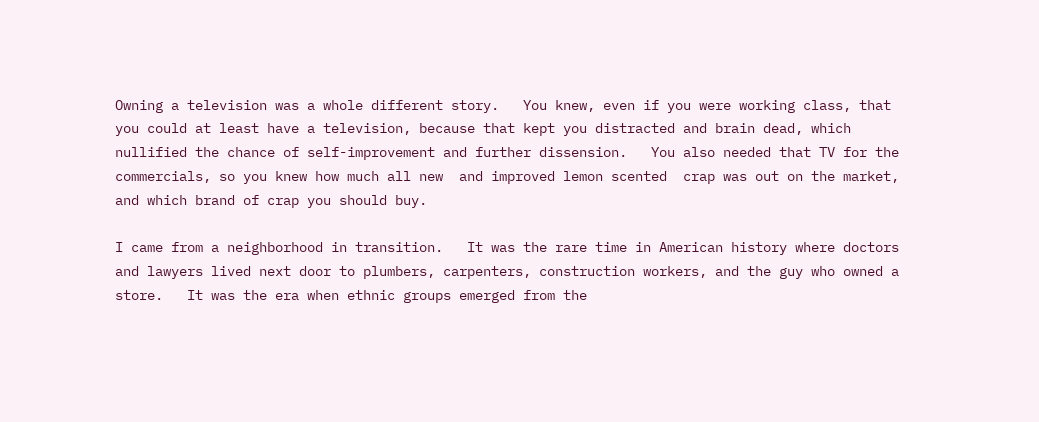Owning a television was a whole different story.   You knew, even if you were working class, that you could at least have a television, because that kept you distracted and brain dead, which nullified the chance of self-improvement and further dissension.   You also needed that TV for the commercials, so you knew how much all new  and improved lemon scented  crap was out on the market, and which brand of crap you should buy.

I came from a neighborhood in transition.   It was the rare time in American history where doctors and lawyers lived next door to plumbers, carpenters, construction workers, and the guy who owned a store.   It was the era when ethnic groups emerged from the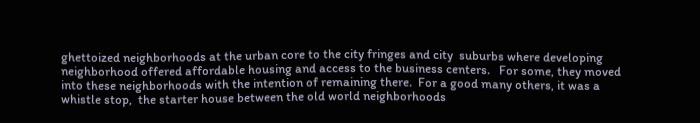ghettoized neighborhoods at the urban core to the city fringes and city  suburbs where developing neighborhood offered affordable housing and access to the business centers.   For some, they moved into these neighborhoods with the intention of remaining there.  For a good many others, it was a whistle stop,  the starter house between the old world neighborhoods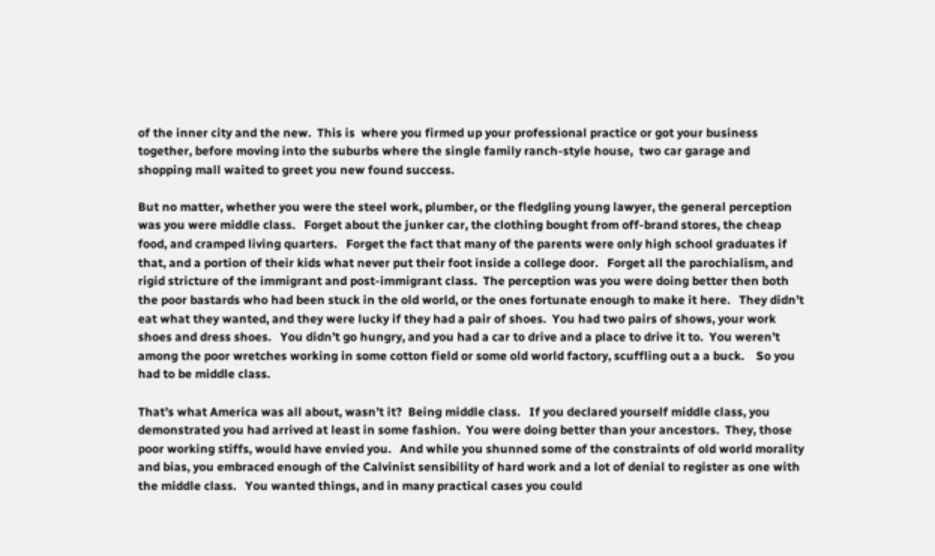of the inner city and the new.  This is  where you firmed up your professional practice or got your business together, before moving into the suburbs where the single family ranch-style house,  two car garage and shopping mall waited to greet you new found success.

But no matter, whether you were the steel work, plumber, or the fledgling young lawyer, the general perception was you were middle class.   Forget about the junker car, the clothing bought from off-brand stores, the cheap food, and cramped living quarters.   Forget the fact that many of the parents were only high school graduates if that, and a portion of their kids what never put their foot inside a college door.   Forget all the parochialism, and rigid stricture of the immigrant and post-immigrant class.  The perception was you were doing better then both the poor bastards who had been stuck in the old world, or the ones fortunate enough to make it here.   They didn’t eat what they wanted, and they were lucky if they had a pair of shoes.  You had two pairs of shows, your work shoes and dress shoes.   You didn’t go hungry, and you had a car to drive and a place to drive it to.  You weren’t among the poor wretches working in some cotton field or some old world factory, scuffling out a a buck.    So you had to be middle class.

That’s what America was all about, wasn’t it?  Being middle class.   If you declared yourself middle class, you demonstrated you had arrived at least in some fashion.  You were doing better than your ancestors.  They, those poor working stiffs, would have envied you.   And while you shunned some of the constraints of old world morality and bias, you embraced enough of the Calvinist sensibility of hard work and a lot of denial to register as one with the middle class.   You wanted things, and in many practical cases you could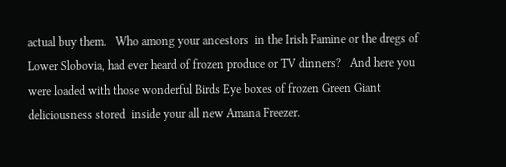actual buy them.   Who among your ancestors  in the Irish Famine or the dregs of Lower Slobovia, had ever heard of frozen produce or TV dinners?   And here you were loaded with those wonderful Birds Eye boxes of frozen Green Giant deliciousness stored  inside your all new Amana Freezer.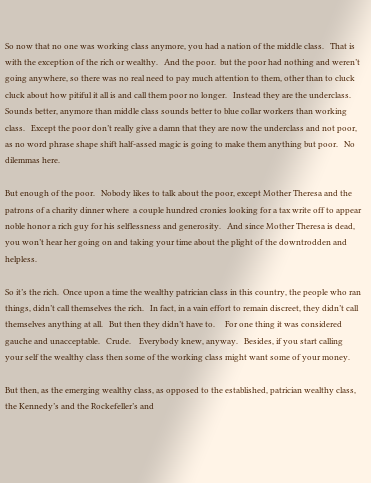So now that no one was working class anymore, you had a nation of the middle class.   That is with the exception of the rich or wealthy.   And the poor.  but the poor had nothing and weren’t going anywhere, so there was no real need to pay much attention to them, other than to cluck cluck about how pitiful it all is and call them poor no longer.   Instead they are the underclass.    Sounds better, anymore than middle class sounds better to blue collar workers than working class.   Except the poor don’t really give a damn that they are now the underclass and not poor, as no word phrase shape shift half-assed magic is going to make them anything but poor.   No dilemmas here.

But enough of the poor.   Nobody likes to talk about the poor, except Mother Theresa and the patrons of a charity dinner where  a couple hundred cronies looking for a tax write off to appear noble honor a rich guy for his selflessness and generosity.   And since Mother Theresa is dead,  you won’t hear her going on and taking your time about the plight of the downtrodden and helpless.

So it’s the rich.  Once upon a time the wealthy patrician class in this country, the people who ran things, didn’t call themselves the rich.   In fact, in a vain effort to remain discreet, they didn’t call themselves anything at all.   But then they didn’t have to.     For one thing it was considered gauche and unacceptable.   Crude.    Everybody knew, anyway.   Besides, if you start calling your self the wealthy class then some of the working class might want some of your money.

But then, as the emerging wealthy class, as opposed to the established, patrician wealthy class, the Kennedy’s and the Rockefeller’s and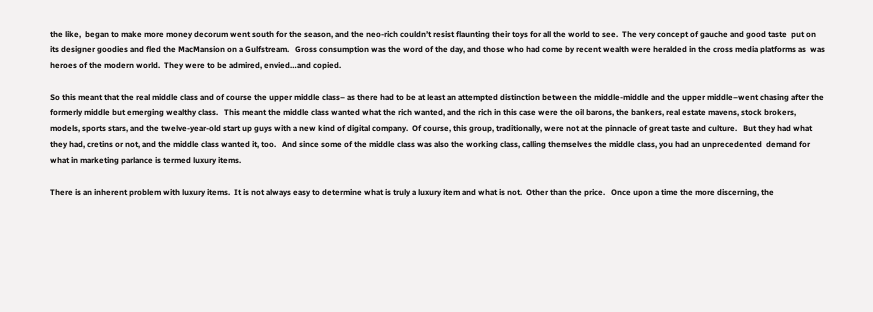the like,  began to make more money decorum went south for the season, and the neo-rich couldn’t resist flaunting their toys for all the world to see.  The very concept of gauche and good taste  put on its designer goodies and fled the MacMansion on a Gulfstream.   Gross consumption was the word of the day, and those who had come by recent wealth were heralded in the cross media platforms as  was heroes of the modern world.  They were to be admired, envied…and copied.

So this meant that the real middle class and of course the upper middle class– as there had to be at least an attempted distinction between the middle-middle and the upper middle–went chasing after the formerly middle but emerging wealthy class.   This meant the middle class wanted what the rich wanted, and the rich in this case were the oil barons, the bankers, real estate mavens, stock brokers, models, sports stars, and the twelve-year-old start up guys with a new kind of digital company.  Of course, this group, traditionally, were not at the pinnacle of great taste and culture.   But they had what they had, cretins or not, and the middle class wanted it, too.   And since some of the middle class was also the working class, calling themselves the middle class, you had an unprecedented  demand for what in marketing parlance is termed luxury items.

There is an inherent problem with luxury items.  It is not always easy to determine what is truly a luxury item and what is not.  Other than the price.   Once upon a time the more discerning, the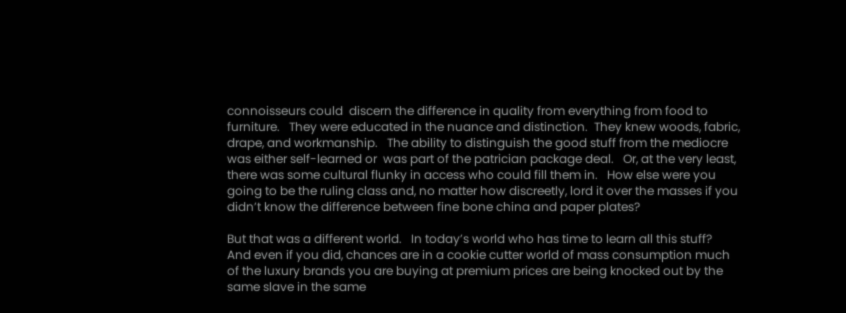connoisseurs could  discern the difference in quality from everything from food to furniture.   They were educated in the nuance and distinction.  They knew woods, fabric, drape, and workmanship.   The ability to distinguish the good stuff from the mediocre was either self-learned or  was part of the patrician package deal.   Or, at the very least, there was some cultural flunky in access who could fill them in.   How else were you going to be the ruling class and, no matter how discreetly, lord it over the masses if you didn’t know the difference between fine bone china and paper plates?

But that was a different world.   In today’s world who has time to learn all this stuff?    And even if you did, chances are in a cookie cutter world of mass consumption much of the luxury brands you are buying at premium prices are being knocked out by the same slave in the same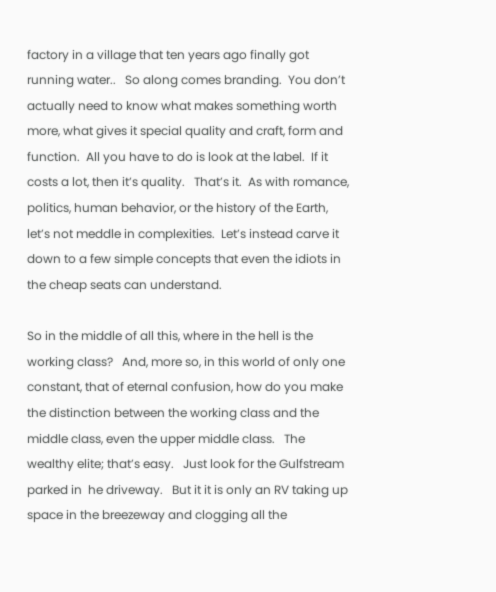factory in a village that ten years ago finally got running water..   So along comes branding.  You don’t actually need to know what makes something worth more, what gives it special quality and craft, form and function.  All you have to do is look at the label.  If it costs a lot, then it’s quality.   That’s it.  As with romance, politics, human behavior, or the history of the Earth, let’s not meddle in complexities.  Let’s instead carve it down to a few simple concepts that even the idiots in the cheap seats can understand.

So in the middle of all this, where in the hell is the working class?   And, more so, in this world of only one constant, that of eternal confusion, how do you make the distinction between the working class and the middle class, even the upper middle class.   The wealthy elite; that’s easy.   Just look for the Gulfstream parked in  he driveway.   But it it is only an RV taking up space in the breezeway and clogging all the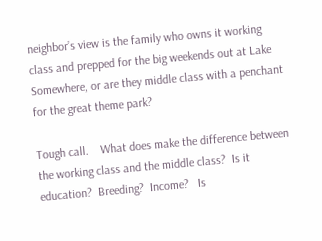neighbor’s view is the family who owns it working class and prepped for the big weekends out at Lake Somewhere, or are they middle class with a penchant for the great theme park?

Tough call.    What does make the difference between the working class and the middle class?  Is it education?  Breeding?  Income?   Is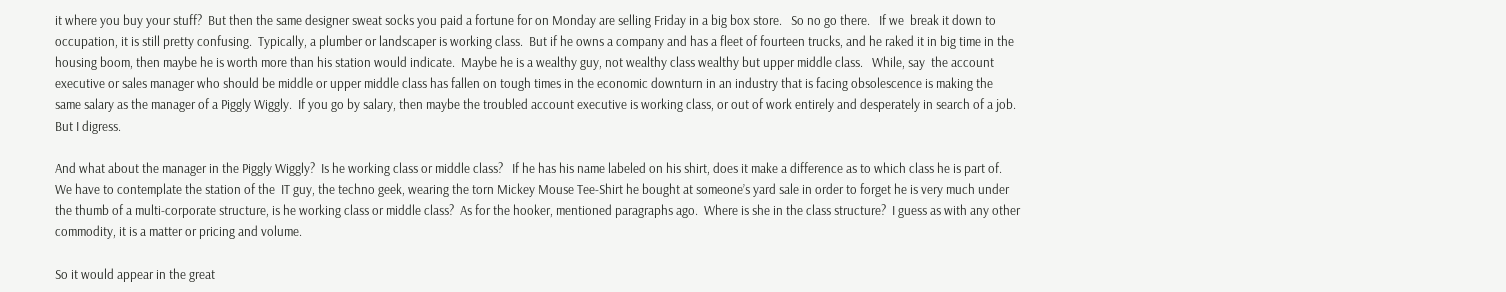it where you buy your stuff?  But then the same designer sweat socks you paid a fortune for on Monday are selling Friday in a big box store.   So no go there.   If we  break it down to occupation, it is still pretty confusing.  Typically, a plumber or landscaper is working class.  But if he owns a company and has a fleet of fourteen trucks, and he raked it in big time in the housing boom, then maybe he is worth more than his station would indicate.  Maybe he is a wealthy guy, not wealthy class wealthy but upper middle class.   While, say  the account executive or sales manager who should be middle or upper middle class has fallen on tough times in the economic downturn in an industry that is facing obsolescence is making the same salary as the manager of a Piggly Wiggly.  If you go by salary, then maybe the troubled account executive is working class, or out of work entirely and desperately in search of a job.  But I digress.

And what about the manager in the Piggly Wiggly?  Is he working class or middle class?   If he has his name labeled on his shirt, does it make a difference as to which class he is part of.    We have to contemplate the station of the  IT guy, the techno geek, wearing the torn Mickey Mouse Tee-Shirt he bought at someone’s yard sale in order to forget he is very much under the thumb of a multi-corporate structure, is he working class or middle class?  As for the hooker, mentioned paragraphs ago.  Where is she in the class structure?  I guess as with any other commodity, it is a matter or pricing and volume.

So it would appear in the great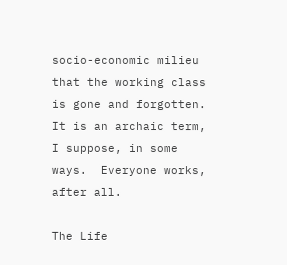socio-economic milieu that the working class is gone and forgotten.  It is an archaic term, I suppose, in some ways.  Everyone works, after all.

The Life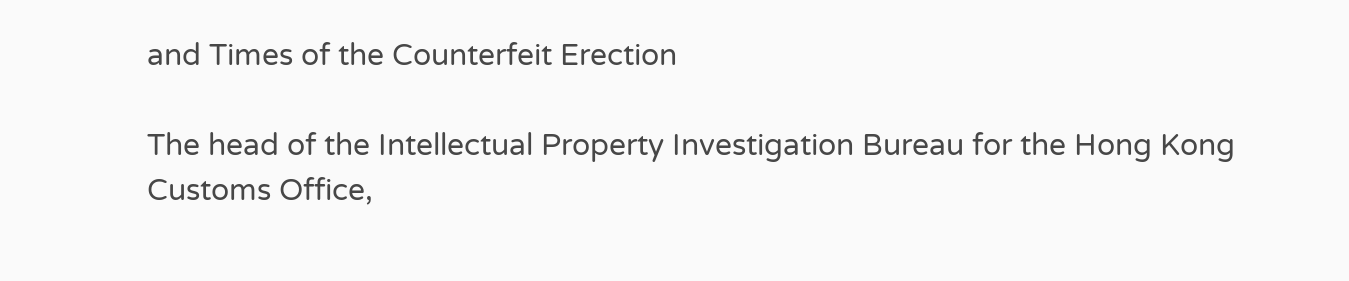and Times of the Counterfeit Erection

The head of the Intellectual Property Investigation Bureau for the Hong Kong Customs Office,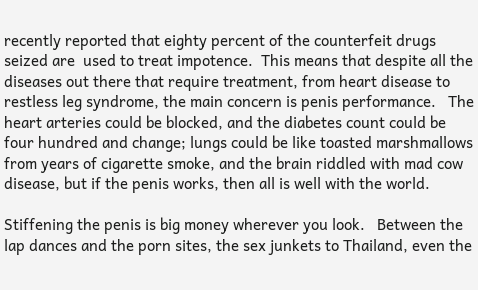recently reported that eighty percent of the counterfeit drugs seized are  used to treat impotence.  This means that despite all the diseases out there that require treatment, from heart disease to restless leg syndrome, the main concern is penis performance.   The heart arteries could be blocked, and the diabetes count could be four hundred and change; lungs could be like toasted marshmallows from years of cigarette smoke, and the brain riddled with mad cow disease, but if the penis works, then all is well with the world.

Stiffening the penis is big money wherever you look.   Between the lap dances and the porn sites, the sex junkets to Thailand, even the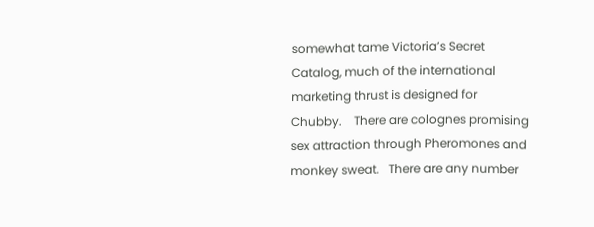somewhat tame Victoria’s Secret Catalog, much of the international marketing thrust is designed for Chubby.    There are colognes promising sex attraction through Pheromones and monkey sweat.   There are any number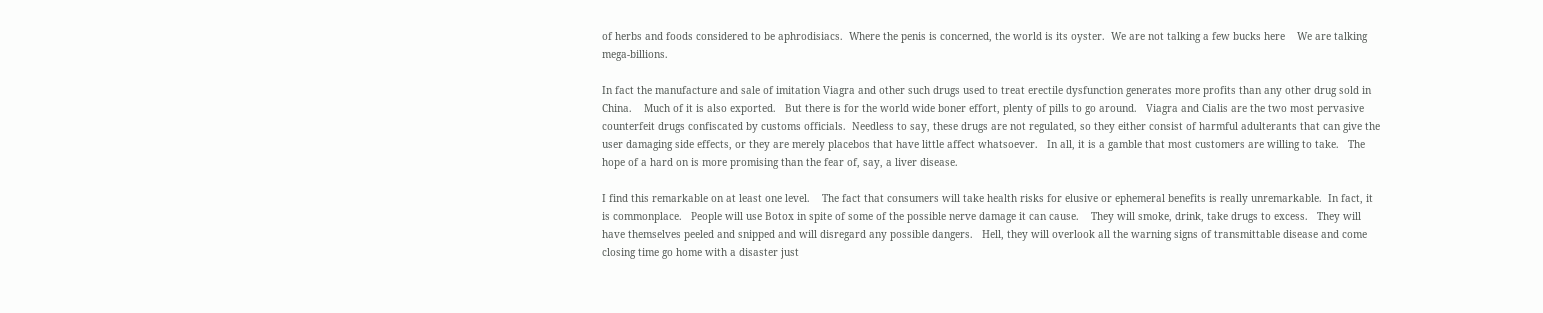of herbs and foods considered to be aphrodisiacs.  Where the penis is concerned, the world is its oyster.  We are not talking a few bucks here    We are talking mega-billions.

In fact the manufacture and sale of imitation Viagra and other such drugs used to treat erectile dysfunction generates more profits than any other drug sold in China.    Much of it is also exported.   But there is for the world wide boner effort, plenty of pills to go around.   Viagra and Cialis are the two most pervasive counterfeit drugs confiscated by customs officials.  Needless to say, these drugs are not regulated, so they either consist of harmful adulterants that can give the user damaging side effects, or they are merely placebos that have little affect whatsoever.   In all, it is a gamble that most customers are willing to take.   The hope of a hard on is more promising than the fear of, say, a liver disease.

I find this remarkable on at least one level.    The fact that consumers will take health risks for elusive or ephemeral benefits is really unremarkable.  In fact, it is commonplace.   People will use Botox in spite of some of the possible nerve damage it can cause.    They will smoke, drink, take drugs to excess.   They will  have themselves peeled and snipped and will disregard any possible dangers.   Hell, they will overlook all the warning signs of transmittable disease and come closing time go home with a disaster just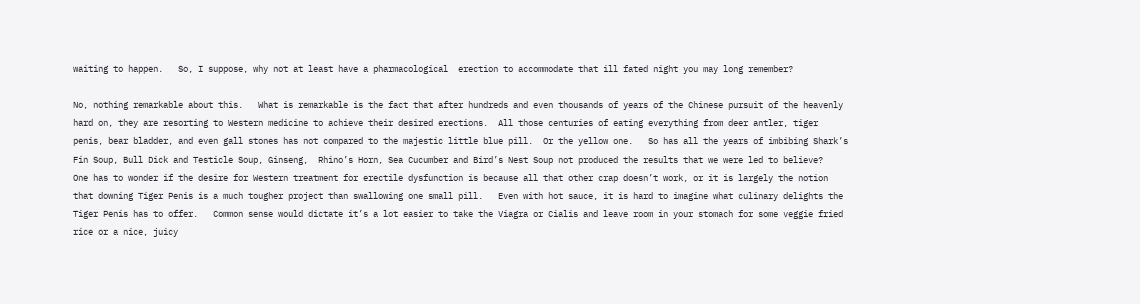waiting to happen.   So, I suppose, why not at least have a pharmacological  erection to accommodate that ill fated night you may long remember?

No, nothing remarkable about this.   What is remarkable is the fact that after hundreds and even thousands of years of the Chinese pursuit of the heavenly hard on, they are resorting to Western medicine to achieve their desired erections.  All those centuries of eating everything from deer antler, tiger penis, bear bladder, and even gall stones has not compared to the majestic little blue pill.  Or the yellow one.   So has all the years of imbibing Shark’s Fin Soup, Bull Dick and Testicle Soup, Ginseng,  Rhino’s Horn, Sea Cucumber and Bird’s Nest Soup not produced the results that we were led to believe?    One has to wonder if the desire for Western treatment for erectile dysfunction is because all that other crap doesn’t work, or it is largely the notion that downing Tiger Penis is a much tougher project than swallowing one small pill.   Even with hot sauce, it is hard to imagine what culinary delights the Tiger Penis has to offer.   Common sense would dictate it’s a lot easier to take the Viagra or Cialis and leave room in your stomach for some veggie fried rice or a nice, juicy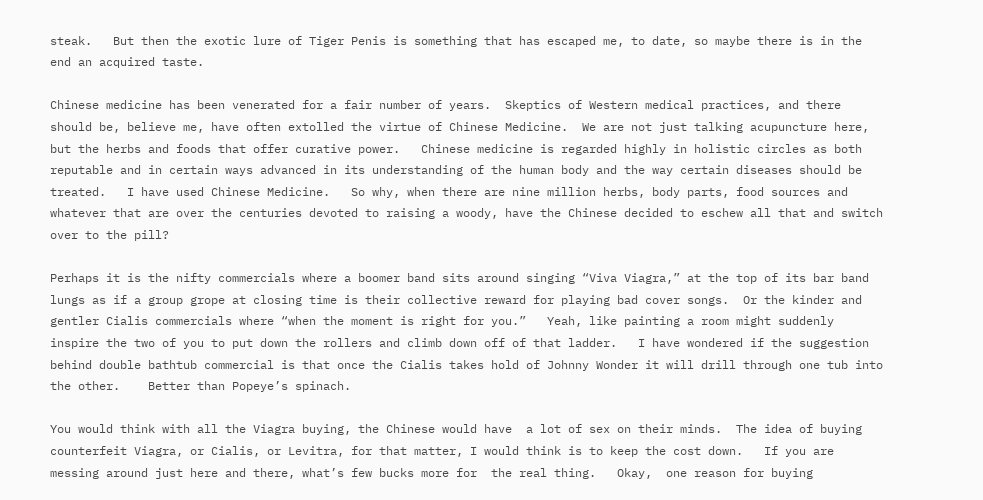steak.   But then the exotic lure of Tiger Penis is something that has escaped me, to date, so maybe there is in the end an acquired taste.

Chinese medicine has been venerated for a fair number of years.  Skeptics of Western medical practices, and there should be, believe me, have often extolled the virtue of Chinese Medicine.  We are not just talking acupuncture here, but the herbs and foods that offer curative power.   Chinese medicine is regarded highly in holistic circles as both reputable and in certain ways advanced in its understanding of the human body and the way certain diseases should be treated.   I have used Chinese Medicine.   So why, when there are nine million herbs, body parts, food sources and whatever that are over the centuries devoted to raising a woody, have the Chinese decided to eschew all that and switch over to the pill?

Perhaps it is the nifty commercials where a boomer band sits around singing “Viva Viagra,” at the top of its bar band  lungs as if a group grope at closing time is their collective reward for playing bad cover songs.  Or the kinder and gentler Cialis commercials where “when the moment is right for you.”   Yeah, like painting a room might suddenly inspire the two of you to put down the rollers and climb down off of that ladder.   I have wondered if the suggestion behind double bathtub commercial is that once the Cialis takes hold of Johnny Wonder it will drill through one tub into the other.    Better than Popeye’s spinach.

You would think with all the Viagra buying, the Chinese would have  a lot of sex on their minds.  The idea of buying counterfeit Viagra, or Cialis, or Levitra, for that matter, I would think is to keep the cost down.   If you are messing around just here and there, what’s few bucks more for  the real thing.   Okay,  one reason for buying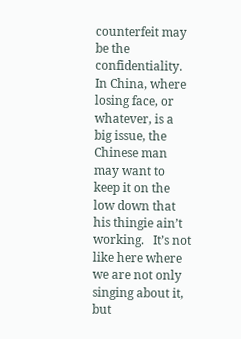counterfeit may be the confidentiality.   In China, where losing face, or whatever, is a big issue, the Chinese man may want to keep it on the low down that his thingie ain’t working.   It’s not like here where we are not only singing about it, but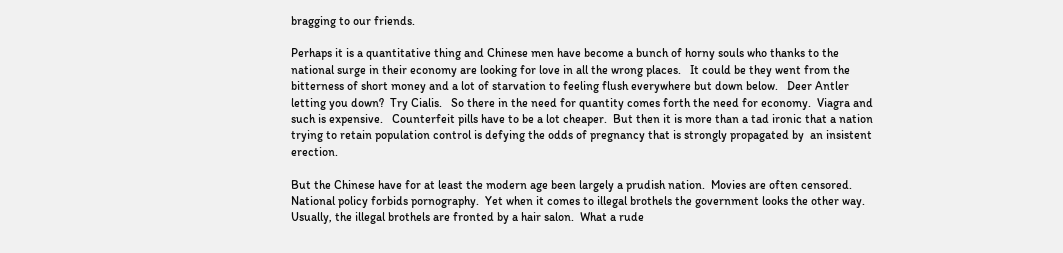bragging to our friends.

Perhaps it is a quantitative thing and Chinese men have become a bunch of horny souls who thanks to the national surge in their economy are looking for love in all the wrong places.   It could be they went from the bitterness of short money and a lot of starvation to feeling flush everywhere but down below.   Deer Antler letting you down?  Try Cialis.   So there in the need for quantity comes forth the need for economy.  Viagra and such is expensive.   Counterfeit pills have to be a lot cheaper.  But then it is more than a tad ironic that a nation trying to retain population control is defying the odds of pregnancy that is strongly propagated by  an insistent erection.

But the Chinese have for at least the modern age been largely a prudish nation.  Movies are often censored.   National policy forbids pornography.  Yet when it comes to illegal brothels the government looks the other way.   Usually, the illegal brothels are fronted by a hair salon.  What a rude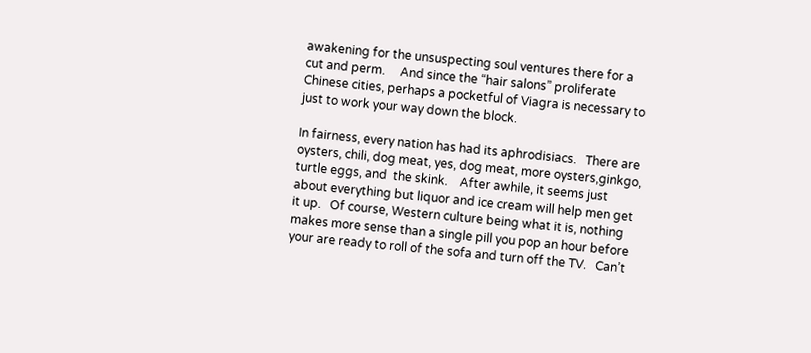awakening for the unsuspecting soul ventures there for a cut and perm.     And since the “hair salons” proliferate Chinese cities, perhaps a pocketful of Viagra is necessary to just to work your way down the block.

In fairness, every nation has had its aphrodisiacs.   There are oysters, chili, dog meat, yes, dog meat, more oysters,ginkgo, turtle eggs, and  the skink.    After awhile, it seems just about everything but liquor and ice cream will help men get it up.   Of course, Western culture being what it is, nothing makes more sense than a single pill you pop an hour before your are ready to roll of the sofa and turn off the TV.   Can’t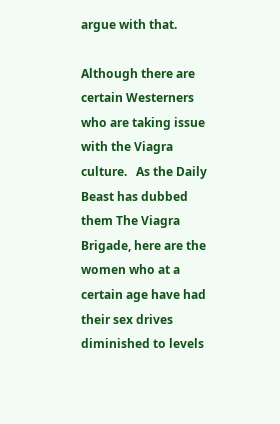argue with that.

Although there are certain Westerners who are taking issue with the Viagra culture.   As the Daily Beast has dubbed them The Viagra Brigade, here are the women who at a certain age have had their sex drives diminished to levels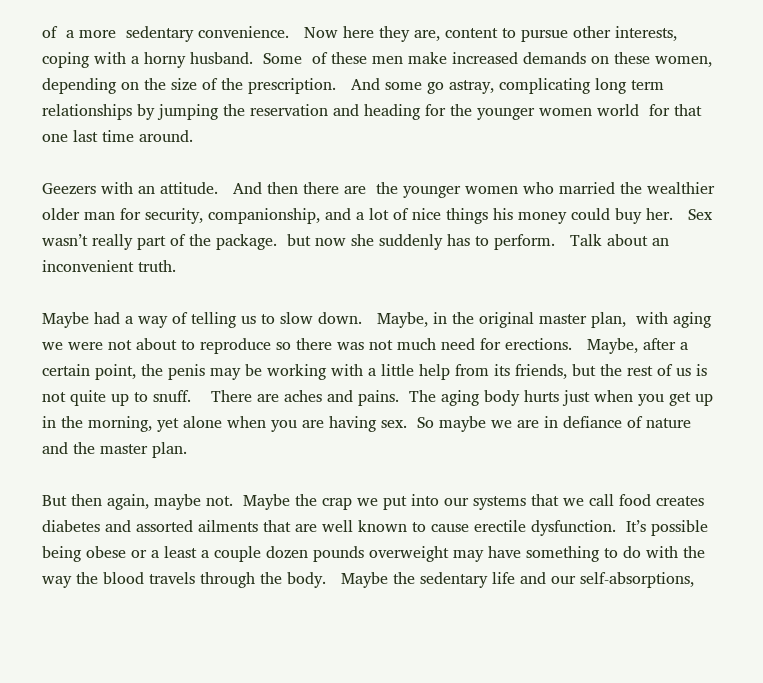of  a more  sedentary convenience.   Now here they are, content to pursue other interests, coping with a horny husband.  Some  of these men make increased demands on these women, depending on the size of the prescription.   And some go astray, complicating long term relationships by jumping the reservation and heading for the younger women world  for that one last time around.

Geezers with an attitude.   And then there are  the younger women who married the wealthier older man for security, companionship, and a lot of nice things his money could buy her.   Sex wasn’t really part of the package.  but now she suddenly has to perform.   Talk about an inconvenient truth.

Maybe had a way of telling us to slow down.   Maybe, in the original master plan,  with aging we were not about to reproduce so there was not much need for erections.   Maybe, after a certain point, the penis may be working with a little help from its friends, but the rest of us is not quite up to snuff.    There are aches and pains.  The aging body hurts just when you get up in the morning, yet alone when you are having sex.  So maybe we are in defiance of nature and the master plan.

But then again, maybe not.  Maybe the crap we put into our systems that we call food creates diabetes and assorted ailments that are well known to cause erectile dysfunction.  It’s possible being obese or a least a couple dozen pounds overweight may have something to do with the way the blood travels through the body.   Maybe the sedentary life and our self-absorptions,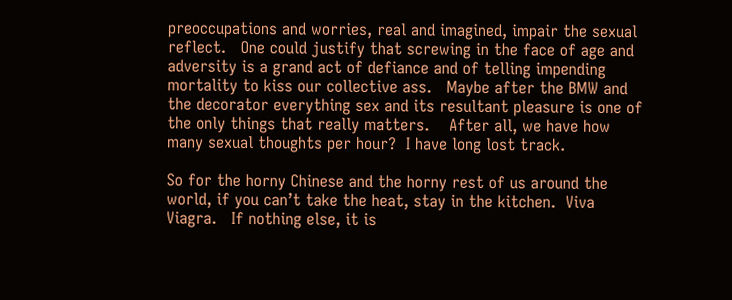preoccupations and worries, real and imagined, impair the sexual reflect.   One could justify that screwing in the face of age and adversity is a grand act of defiance and of telling impending mortality to kiss our collective ass.   Maybe after the BMW and the decorator everything sex and its resultant pleasure is one of the only things that really matters.    After all, we have how many sexual thoughts per hour?  I have long lost track.

So for the horny Chinese and the horny rest of us around the world, if you can’t take the heat, stay in the kitchen.  Viva Viagra.   If nothing else, it is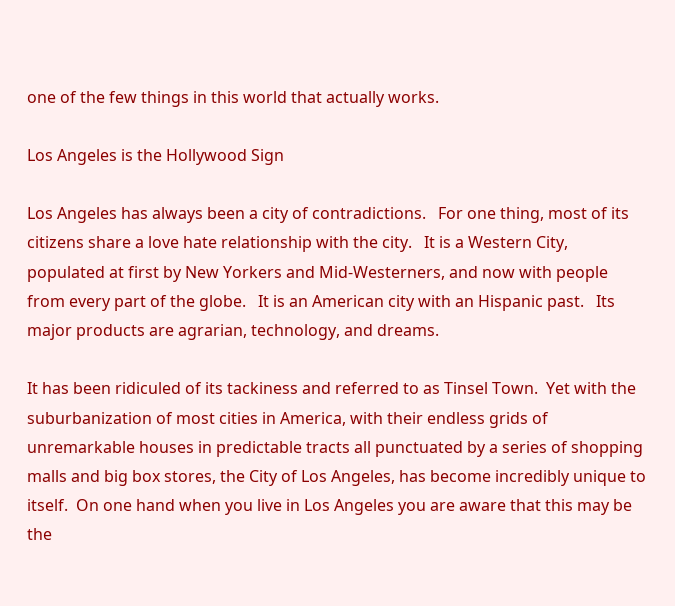one of the few things in this world that actually works.

Los Angeles is the Hollywood Sign

Los Angeles has always been a city of contradictions.   For one thing, most of its citizens share a love hate relationship with the city.   It is a Western City, populated at first by New Yorkers and Mid-Westerners, and now with people from every part of the globe.   It is an American city with an Hispanic past.   Its major products are agrarian, technology, and dreams.

It has been ridiculed of its tackiness and referred to as Tinsel Town.  Yet with the suburbanization of most cities in America, with their endless grids of  unremarkable houses in predictable tracts all punctuated by a series of shopping malls and big box stores, the City of Los Angeles, has become incredibly unique to itself.  On one hand when you live in Los Angeles you are aware that this may be the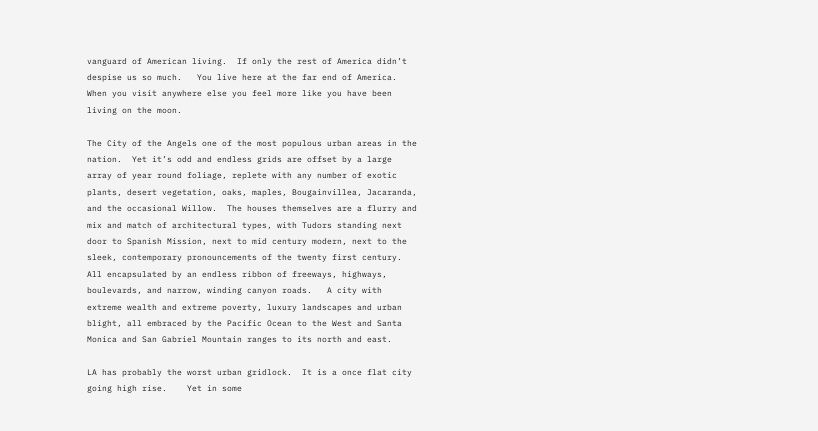vanguard of American living.  If only the rest of America didn’t despise us so much.   You live here at the far end of America.  When you visit anywhere else you feel more like you have been living on the moon.

The City of the Angels one of the most populous urban areas in the nation.  Yet it’s odd and endless grids are offset by a large array of year round foliage, replete with any number of exotic plants, desert vegetation, oaks, maples, Bougainvillea, Jacaranda, and the occasional Willow.  The houses themselves are a flurry and mix and match of architectural types, with Tudors standing next door to Spanish Mission, next to mid century modern, next to the sleek, contemporary pronouncements of the twenty first century.  All encapsulated by an endless ribbon of freeways, highways,  boulevards, and narrow, winding canyon roads.   A city with extreme wealth and extreme poverty, luxury landscapes and urban blight, all embraced by the Pacific Ocean to the West and Santa Monica and San Gabriel Mountain ranges to its north and east.

LA has probably the worst urban gridlock.  It is a once flat city going high rise.    Yet in some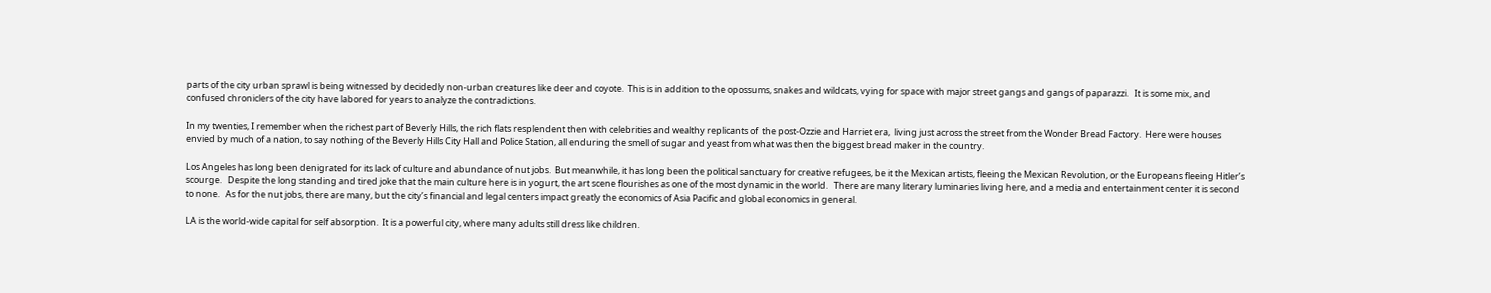parts of the city urban sprawl is being witnessed by decidedly non-urban creatures like deer and coyote.  This is in addition to the opossums, snakes and wildcats, vying for space with major street gangs and gangs of paparazzi.   It is some mix, and confused chroniclers of the city have labored for years to analyze the contradictions.

In my twenties, I remember when the richest part of Beverly Hills, the rich flats resplendent then with celebrities and wealthy replicants of  the post-Ozzie and Harriet era,  living just across the street from the Wonder Bread Factory.  Here were houses envied by much of a nation, to say nothing of the Beverly Hills City Hall and Police Station, all enduring the smell of sugar and yeast from what was then the biggest bread maker in the country.

Los Angeles has long been denigrated for its lack of culture and abundance of nut jobs.  But meanwhile, it has long been the political sanctuary for creative refugees, be it the Mexican artists, fleeing the Mexican Revolution, or the Europeans fleeing Hitler’s scourge.   Despite the long standing and tired joke that the main culture here is in yogurt, the art scene flourishes as one of the most dynamic in the world.   There are many literary luminaries living here, and a media and entertainment center it is second to none.   As for the nut jobs, there are many, but the city’s financial and legal centers impact greatly the economics of Asia Pacific and global economics in general.

LA is the world-wide capital for self absorption.  It is a powerful city, where many adults still dress like children.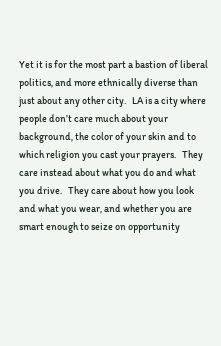Yet it is for the most part a bastion of liberal politics, and more ethnically diverse than just about any other city.   LA is a city where people don’t care much about your background, the color of your skin and to which religion you cast your prayers.   They care instead about what you do and what you drive.   They care about how you look and what you wear, and whether you are smart enough to seize on opportunity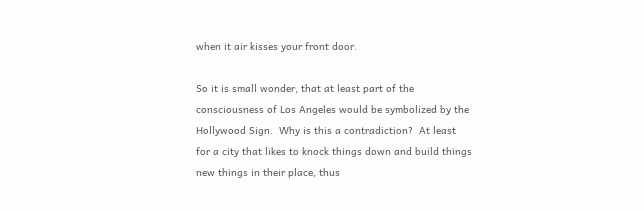when it air kisses your front door.

So it is small wonder, that at least part of the consciousness of Los Angeles would be symbolized by the Hollywood Sign.  Why is this a contradiction?  At least for a city that likes to knock things down and build things new things in their place, thus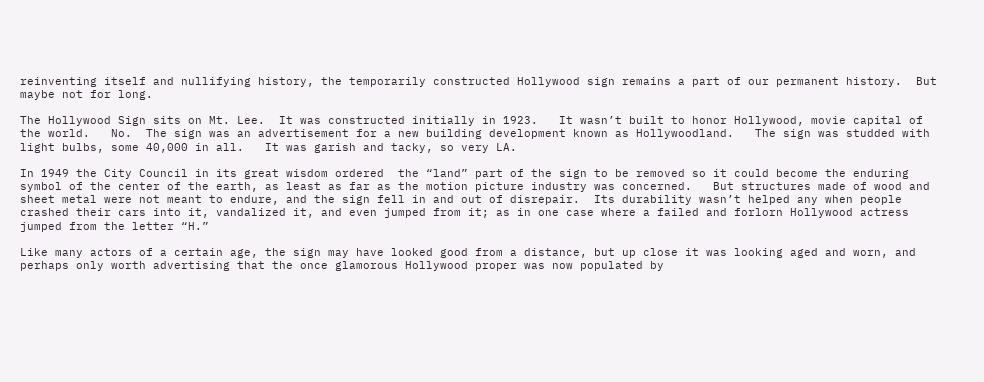reinventing itself and nullifying history, the temporarily constructed Hollywood sign remains a part of our permanent history.  But maybe not for long.

The Hollywood Sign sits on Mt. Lee.  It was constructed initially in 1923.   It wasn’t built to honor Hollywood, movie capital of the world.   No.  The sign was an advertisement for a new building development known as Hollywoodland.   The sign was studded with light bulbs, some 40,000 in all.   It was garish and tacky, so very LA.

In 1949 the City Council in its great wisdom ordered  the “land” part of the sign to be removed so it could become the enduring symbol of the center of the earth, as least as far as the motion picture industry was concerned.   But structures made of wood and  sheet metal were not meant to endure, and the sign fell in and out of disrepair.  Its durability wasn’t helped any when people crashed their cars into it, vandalized it, and even jumped from it; as in one case where a failed and forlorn Hollywood actress jumped from the letter “H.”

Like many actors of a certain age, the sign may have looked good from a distance, but up close it was looking aged and worn, and perhaps only worth advertising that the once glamorous Hollywood proper was now populated by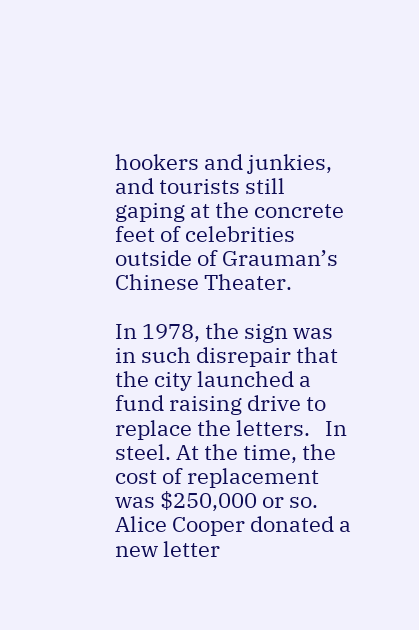hookers and junkies, and tourists still gaping at the concrete feet of celebrities outside of Grauman’s Chinese Theater.

In 1978, the sign was in such disrepair that the city launched a fund raising drive to replace the letters.   In steel. At the time, the cost of replacement was $250,000 or so.  Alice Cooper donated a new letter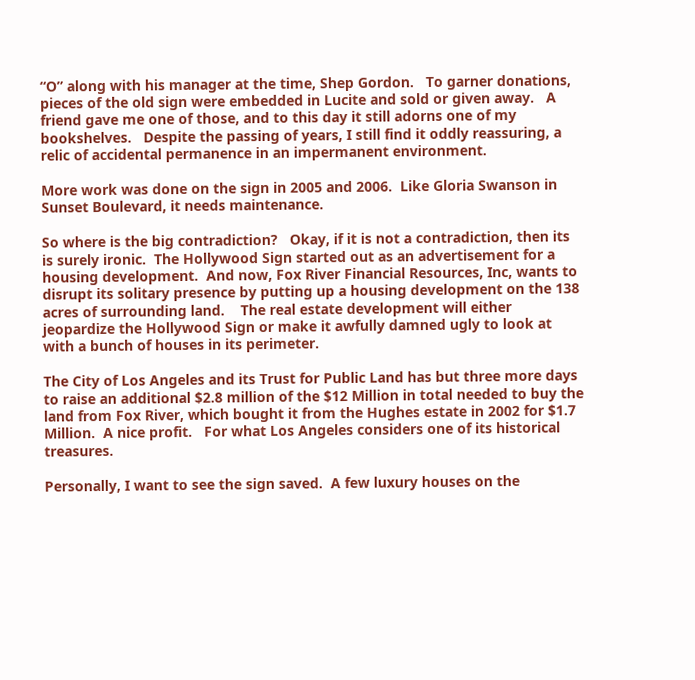“O” along with his manager at the time, Shep Gordon.   To garner donations, pieces of the old sign were embedded in Lucite and sold or given away.   A friend gave me one of those, and to this day it still adorns one of my bookshelves.   Despite the passing of years, I still find it oddly reassuring, a relic of accidental permanence in an impermanent environment.

More work was done on the sign in 2005 and 2006.  Like Gloria Swanson in Sunset Boulevard, it needs maintenance.

So where is the big contradiction?   Okay, if it is not a contradiction, then its is surely ironic.  The Hollywood Sign started out as an advertisement for a housing development.  And now, Fox River Financial Resources, Inc, wants to disrupt its solitary presence by putting up a housing development on the 138 acres of surrounding land.    The real estate development will either jeopardize the Hollywood Sign or make it awfully damned ugly to look at with a bunch of houses in its perimeter.

The City of Los Angeles and its Trust for Public Land has but three more days to raise an additional $2.8 million of the $12 Million in total needed to buy the land from Fox River, which bought it from the Hughes estate in 2002 for $1.7 Million.  A nice profit.   For what Los Angeles considers one of its historical treasures.

Personally, I want to see the sign saved.  A few luxury houses on the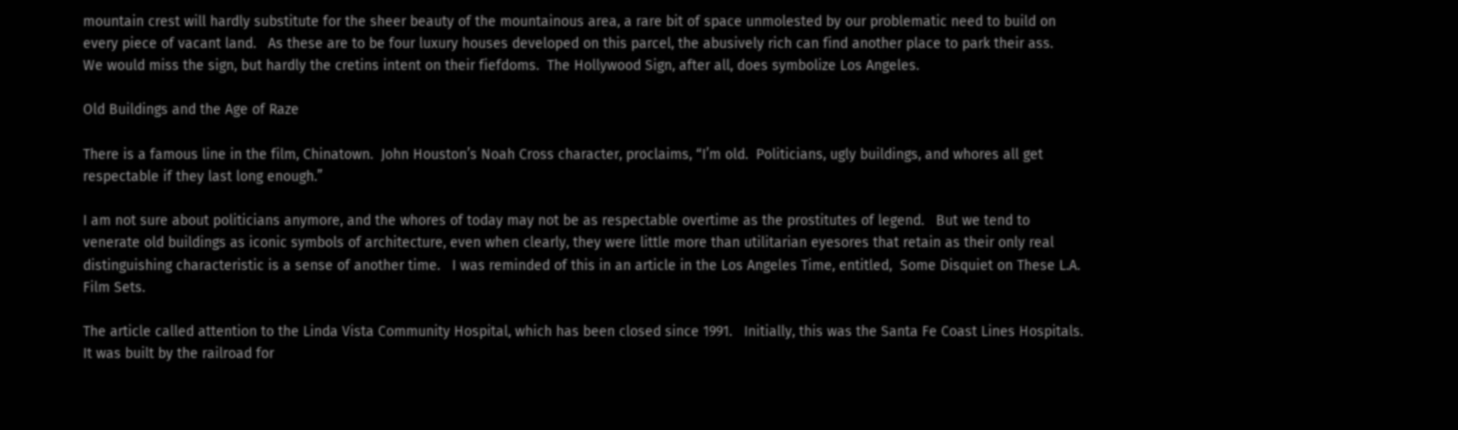mountain crest will hardly substitute for the sheer beauty of the mountainous area, a rare bit of space unmolested by our problematic need to build on every piece of vacant land.   As these are to be four luxury houses developed on this parcel, the abusively rich can find another place to park their ass.    We would miss the sign, but hardly the cretins intent on their fiefdoms.  The Hollywood Sign, after all, does symbolize Los Angeles.

Old Buildings and the Age of Raze

There is a famous line in the film, Chinatown.  John Houston’s Noah Cross character, proclaims, “I’m old.  Politicians, ugly buildings, and whores all get respectable if they last long enough.”

I am not sure about politicians anymore, and the whores of today may not be as respectable overtime as the prostitutes of legend.   But we tend to venerate old buildings as iconic symbols of architecture, even when clearly, they were little more than utilitarian eyesores that retain as their only real distinguishing characteristic is a sense of another time.   I was reminded of this in an article in the Los Angeles Time, entitled,  Some Disquiet on These L.A. Film Sets.

The article called attention to the Linda Vista Community Hospital, which has been closed since 1991.   Initially, this was the Santa Fe Coast Lines Hospitals.  It was built by the railroad for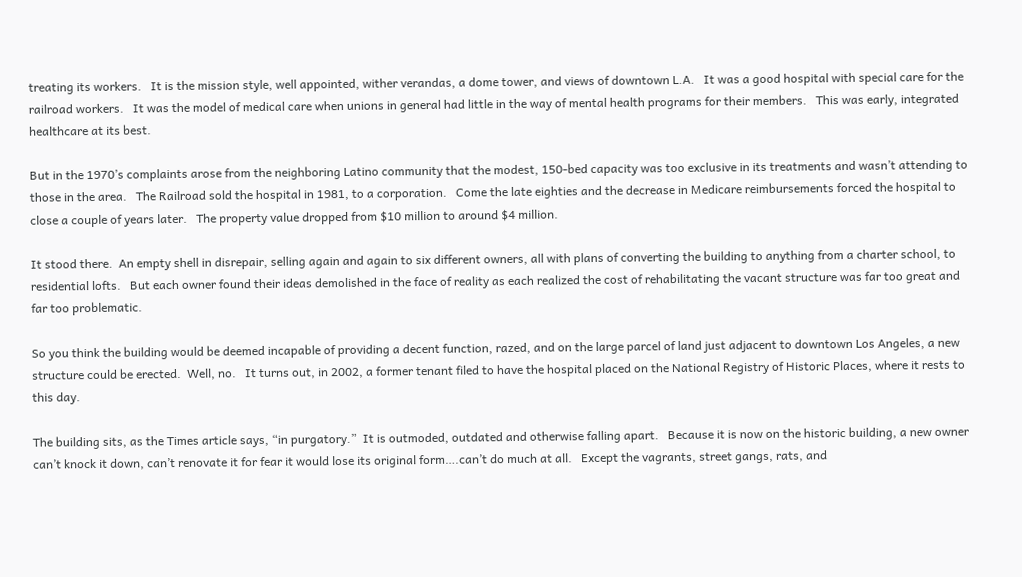treating its workers.   It is the mission style, well appointed, wither verandas, a dome tower, and views of downtown L.A.   It was a good hospital with special care for the railroad workers.   It was the model of medical care when unions in general had little in the way of mental health programs for their members.   This was early, integrated healthcare at its best.

But in the 1970’s complaints arose from the neighboring Latino community that the modest, 150-bed capacity was too exclusive in its treatments and wasn’t attending to those in the area.   The Railroad sold the hospital in 1981, to a corporation.   Come the late eighties and the decrease in Medicare reimbursements forced the hospital to close a couple of years later.   The property value dropped from $10 million to around $4 million.

It stood there.  An empty shell in disrepair, selling again and again to six different owners, all with plans of converting the building to anything from a charter school, to residential lofts.   But each owner found their ideas demolished in the face of reality as each realized the cost of rehabilitating the vacant structure was far too great and far too problematic.

So you think the building would be deemed incapable of providing a decent function, razed, and on the large parcel of land just adjacent to downtown Los Angeles, a new structure could be erected.  Well, no.   It turns out, in 2002, a former tenant filed to have the hospital placed on the National Registry of Historic Places, where it rests to this day.

The building sits, as the Times article says, “in purgatory.”  It is outmoded, outdated and otherwise falling apart.   Because it is now on the historic building, a new owner can’t knock it down, can’t renovate it for fear it would lose its original form….can’t do much at all.   Except the vagrants, street gangs, rats, and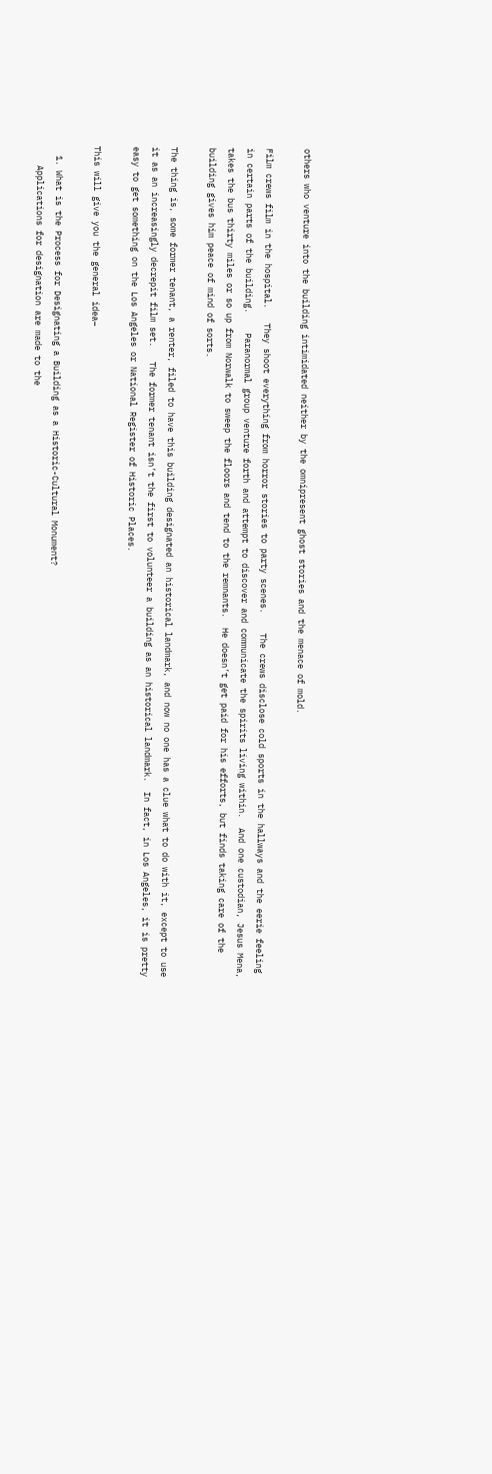others who venture into the building intimidated neither by the omnipresent ghost stories and the menace of mold.

Film crews film in the hospital.   They shoot everything from horror stories to party scenes.    The crews disclose cold sports in the hallways and the eerie feeling in certain parts of the building.    Paranormal group venture forth and attempt to discover and communicate the spirits living within.  And one custodian, Jesus Mena, takes the bus thirty miles or so up from Norwalk to sweep the floors and tend to the remnants.  He doesn’t get paid for his efforts, but finds taking care of the building gives him peace of mind of sorts.

The thing is, some former tenant, a renter, filed to have this building designated an historical landmark, and now no one has a clue what to do with it, except to use it as an increasingly decrepit film set.   The former tenant isn’t the first to volunteer a building as an historical landmark.  In fact, in Los Angeles, it is pretty easy to get something on the Los Angeles or National Register of Historic Places.

This will give you the general idea–

  1. What is the Process for Designating a Building as a Historic-Cultural Monument?
    Applications for designation are made to the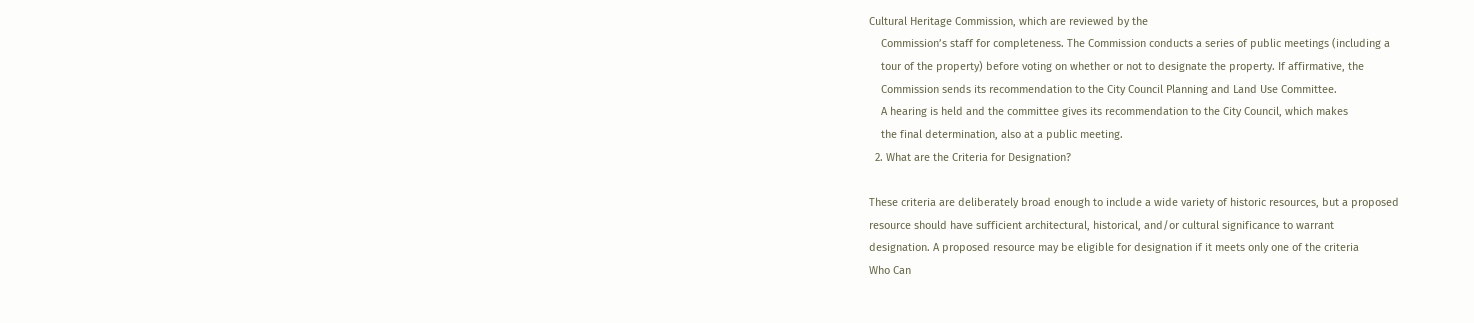Cultural Heritage Commission, which are reviewed by the
    Commission’s staff for completeness. The Commission conducts a series of public meetings (including a
    tour of the property) before voting on whether or not to designate the property. If affirmative, the
    Commission sends its recommendation to the City Council Planning and Land Use Committee.
    A hearing is held and the committee gives its recommendation to the City Council, which makes
    the final determination, also at a public meeting.
  2. What are the Criteria for Designation?

These criteria are deliberately broad enough to include a wide variety of historic resources, but a proposed
resource should have sufficient architectural, historical, and/or cultural significance to warrant
designation. A proposed resource may be eligible for designation if it meets only one of the criteria
Who Can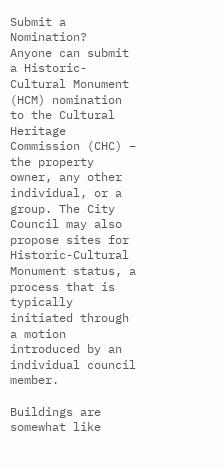Submit a Nomination?
Anyone can submit a Historic-Cultural Monument (HCM) nomination to the Cultural Heritage
Commission (CHC) – the property owner, any other individual, or a group. The City Council may also propose sites for Historic-Cultural Monument status, a process that is typically initiated through a motion introduced by an individual council member.

Buildings are somewhat like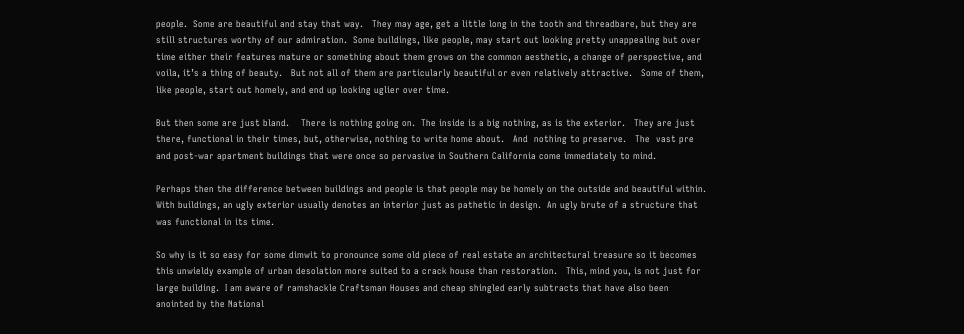people.  Some are beautiful and stay that way.   They may age, get a little long in the tooth and threadbare, but they are still structures worthy of our admiration.  Some buildings, like people, may start out looking pretty unappealing but over time either their features mature or something about them grows on the common aesthetic, a change of perspective, and voila, it’s a thing of beauty.   But not all of them are particularly beautiful or even relatively attractive.   Some of them, like people, start out homely, and end up looking uglier over time.

But then some are just bland.    There is nothing going on.  The inside is a big nothing, as is the exterior.   They are just there, functional in their times, but, otherwise, nothing to write home about.   And  nothing to preserve.   The  vast pre and post-war apartment buildings that were once so pervasive in Southern California come immediately to mind.

Perhaps then the difference between buildings and people is that people may be homely on the outside and beautiful within.   With buildings, an ugly exterior usually denotes an interior just as pathetic in design.  An ugly brute of a structure that was functional in its time.

So why is it so easy for some dimwit to pronounce some old piece of real estate an architectural treasure so it becomes this unwieldy example of urban desolation more suited to a crack house than restoration.   This, mind you, is not just for large building.  I am aware of ramshackle Craftsman Houses and cheap shingled early subtracts that have also been anointed by the National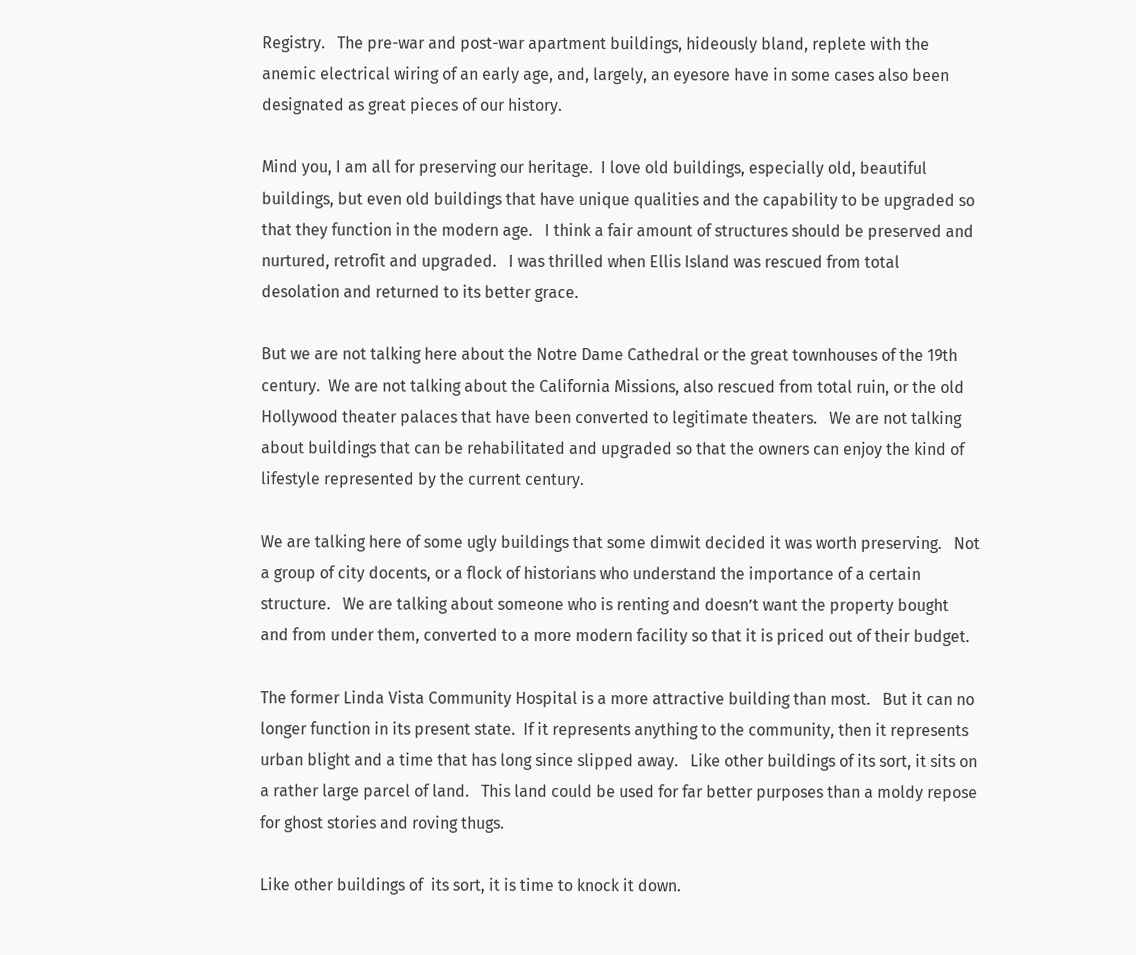Registry.   The pre-war and post-war apartment buildings, hideously bland, replete with the anemic electrical wiring of an early age, and, largely, an eyesore have in some cases also been designated as great pieces of our history.

Mind you, I am all for preserving our heritage.  I love old buildings, especially old, beautiful buildings, but even old buildings that have unique qualities and the capability to be upgraded so that they function in the modern age.   I think a fair amount of structures should be preserved and nurtured, retrofit and upgraded.   I was thrilled when Ellis Island was rescued from total desolation and returned to its better grace.

But we are not talking here about the Notre Dame Cathedral or the great townhouses of the 19th century.  We are not talking about the California Missions, also rescued from total ruin, or the old Hollywood theater palaces that have been converted to legitimate theaters.   We are not talking about buildings that can be rehabilitated and upgraded so that the owners can enjoy the kind of lifestyle represented by the current century.

We are talking here of some ugly buildings that some dimwit decided it was worth preserving.   Not a group of city docents, or a flock of historians who understand the importance of a certain structure.   We are talking about someone who is renting and doesn’t want the property bought and from under them, converted to a more modern facility so that it is priced out of their budget.

The former Linda Vista Community Hospital is a more attractive building than most.   But it can no longer function in its present state.  If it represents anything to the community, then it represents urban blight and a time that has long since slipped away.   Like other buildings of its sort, it sits on a rather large parcel of land.   This land could be used for far better purposes than a moldy repose for ghost stories and roving thugs.

Like other buildings of  its sort, it is time to knock it down.